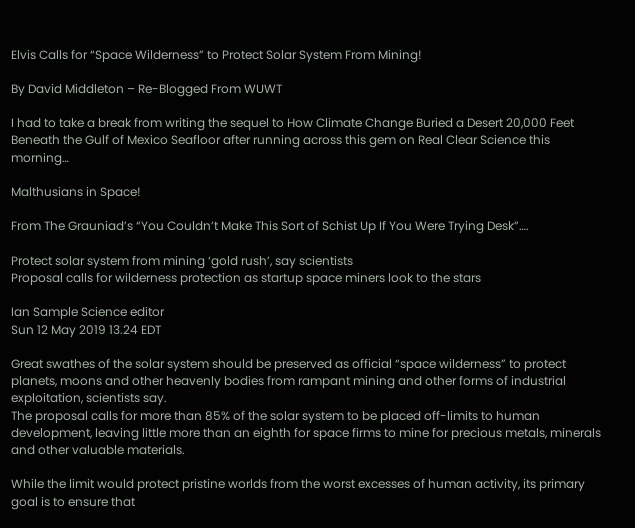Elvis Calls for “Space Wilderness” to Protect Solar System From Mining!

By David Middleton – Re-Blogged From WUWT

I had to take a break from writing the sequel to How Climate Change Buried a Desert 20,000 Feet Beneath the Gulf of Mexico Seafloor after running across this gem on Real Clear Science this morning…

Malthusians in Space!

From The Grauniad’s “You Couldn’t Make This Sort of Schist Up If You Were Trying Desk”….

Protect solar system from mining ‘gold rush’, say scientists
Proposal calls for wilderness protection as startup space miners look to the stars

Ian Sample Science editor
Sun 12 May 2019 13.24 EDT

Great swathes of the solar system should be preserved as official “space wilderness” to protect planets, moons and other heavenly bodies from rampant mining and other forms of industrial exploitation, scientists say.
The proposal calls for more than 85% of the solar system to be placed off-limits to human development, leaving little more than an eighth for space firms to mine for precious metals, minerals and other valuable materials.

While the limit would protect pristine worlds from the worst excesses of human activity, its primary goal is to ensure that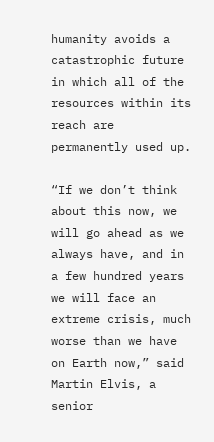humanity avoids a catastrophic future in which all of the resources within its reach are permanently used up.

“If we don’t think about this now, we will go ahead as we always have, and in a few hundred years we will face an extreme crisis, much worse than we have on Earth now,” said Martin Elvis, a senior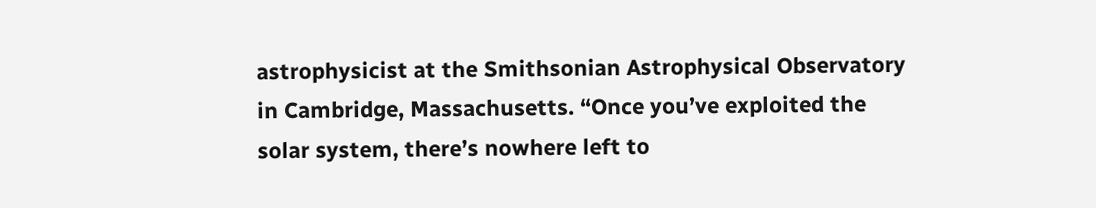astrophysicist at the Smithsonian Astrophysical Observatory in Cambridge, Massachusetts. “Once you’ve exploited the solar system, there’s nowhere left to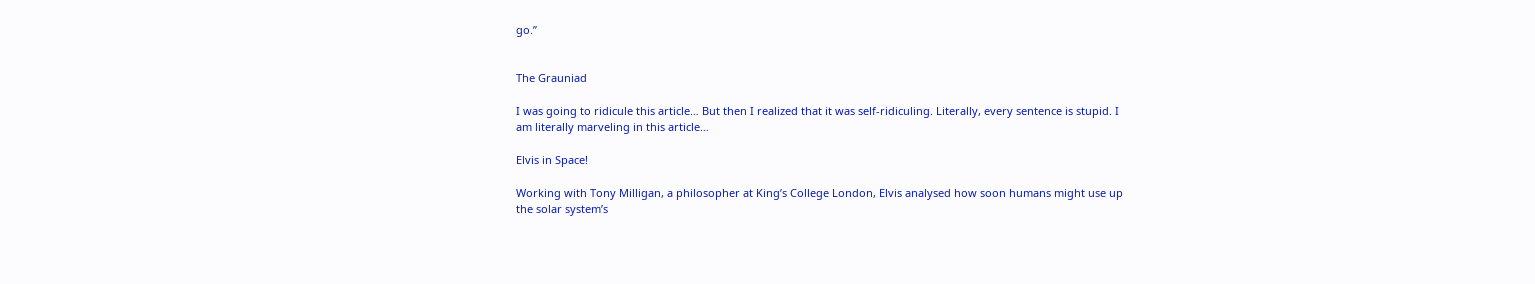go.”


The Grauniad

I was going to ridicule this article… But then I realized that it was self-ridiculing. Literally, every sentence is stupid. I am literally marveling in this article…

Elvis in Space!

Working with Tony Milligan, a philosopher at King’s College London, Elvis analysed how soon humans might use up the solar system’s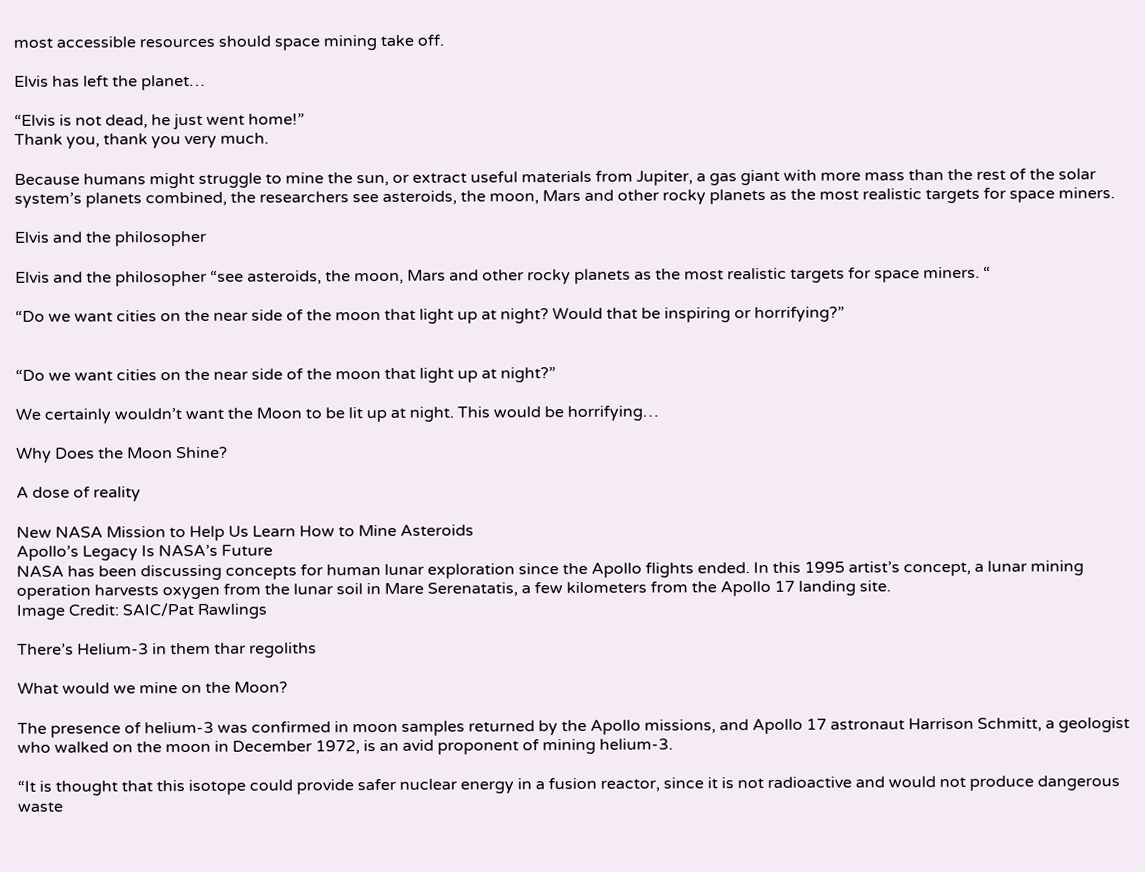most accessible resources should space mining take off.

Elvis has left the planet…

“Elvis is not dead, he just went home!”
Thank you, thank you very much.

Because humans might struggle to mine the sun, or extract useful materials from Jupiter, a gas giant with more mass than the rest of the solar system’s planets combined, the researchers see asteroids, the moon, Mars and other rocky planets as the most realistic targets for space miners.

Elvis and the philosopher

Elvis and the philosopher “see asteroids, the moon, Mars and other rocky planets as the most realistic targets for space miners. “

“Do we want cities on the near side of the moon that light up at night? Would that be inspiring or horrifying?”


“Do we want cities on the near side of the moon that light up at night?”

We certainly wouldn’t want the Moon to be lit up at night. This would be horrifying…

Why Does the Moon Shine?

A dose of reality

New NASA Mission to Help Us Learn How to Mine Asteroids
Apollo’s Legacy Is NASA’s Future
NASA has been discussing concepts for human lunar exploration since the Apollo flights ended. In this 1995 artist’s concept, a lunar mining operation harvests oxygen from the lunar soil in Mare Serenatatis, a few kilometers from the Apollo 17 landing site.
Image Credit: SAIC/Pat Rawlings

There’s Helium-3 in them thar regoliths

What would we mine on the Moon?

The presence of helium-3 was confirmed in moon samples returned by the Apollo missions, and Apollo 17 astronaut Harrison Schmitt, a geologist who walked on the moon in December 1972, is an avid proponent of mining helium-3.

“It is thought that this isotope could provide safer nuclear energy in a fusion reactor, since it is not radioactive and would not produce dangerous waste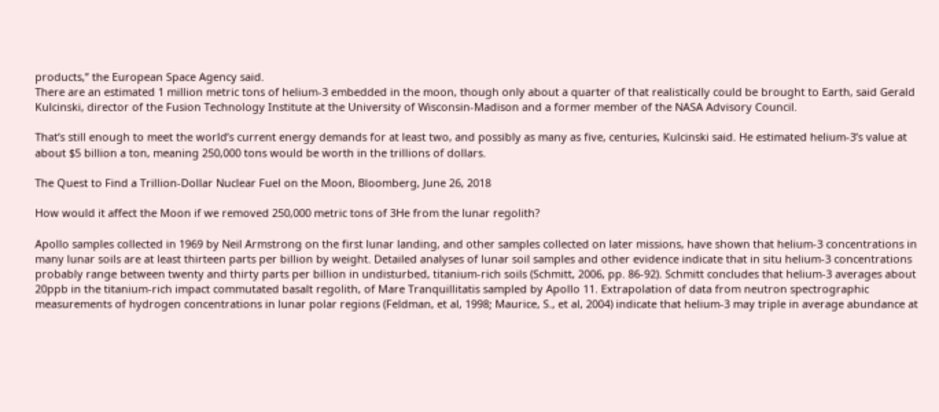products,’’ the European Space Agency said.
There are an estimated 1 million metric tons of helium-3 embedded in the moon, though only about a quarter of that realistically could be brought to Earth, said Gerald Kulcinski, director of the Fusion Technology Institute at the University of Wisconsin-Madison and a former member of the NASA Advisory Council.

That’s still enough to meet the world’s current energy demands for at least two, and possibly as many as five, centuries, Kulcinski said. He estimated helium-3’s value at about $5 billion a ton, meaning 250,000 tons would be worth in the trillions of dollars.

The Quest to Find a Trillion-Dollar Nuclear Fuel on the Moon, Bloomberg, June 26, 2018

How would it affect the Moon if we removed 250,000 metric tons of 3He from the lunar regolith?

Apollo samples collected in 1969 by Neil Armstrong on the first lunar landing, and other samples collected on later missions, have shown that helium-3 concentrations in many lunar soils are at least thirteen parts per billion by weight. Detailed analyses of lunar soil samples and other evidence indicate that in situ helium-3 concentrations probably range between twenty and thirty parts per billion in undisturbed, titanium-rich soils (Schmitt, 2006, pp. 86-92). Schmitt concludes that helium-3 averages about 20ppb in the titanium-rich impact commutated basalt regolith, of Mare Tranquillitatis sampled by Apollo 11. Extrapolation of data from neutron spectrographic measurements of hydrogen concentrations in lunar polar regions (Feldman, et al, 1998; Maurice, S., et al, 2004) indicate that helium-3 may triple in average abundance at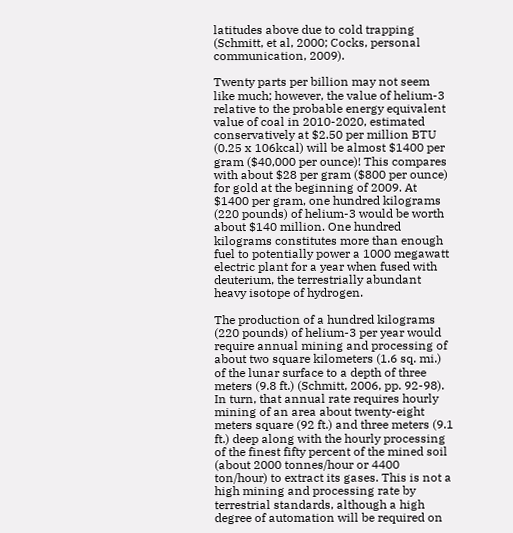latitudes above due to cold trapping (Schmitt, et al, 2000; Cocks, personal communication, 2009).

Twenty parts per billion may not seem like much; however, the value of helium-3 relative to the probable energy equivalent value of coal in 2010-2020, estimated conservatively at $2.50 per million BTU (0.25 x 106kcal) will be almost $1400 per gram ($40,000 per ounce)! This compares with about $28 per gram ($800 per ounce) for gold at the beginning of 2009. At $1400 per gram, one hundred kilograms (220 pounds) of helium-3 would be worth about $140 million. One hundred kilograms constitutes more than enough fuel to potentially power a 1000 megawatt electric plant for a year when fused with deuterium, the terrestrially abundant heavy isotope of hydrogen.

The production of a hundred kilograms (220 pounds) of helium-3 per year would require annual mining and processing of about two square kilometers (1.6 sq. mi.) of the lunar surface to a depth of three meters (9.8 ft.) (Schmitt, 2006, pp. 92-98). In turn, that annual rate requires hourly mining of an area about twenty-eight meters square (92 ft.) and three meters (9.1 ft.) deep along with the hourly processing of the finest fifty percent of the mined soil (about 2000 tonnes/hour or 4400 ton/hour) to extract its gases. This is not a high mining and processing rate by terrestrial standards, although a high degree of automation will be required on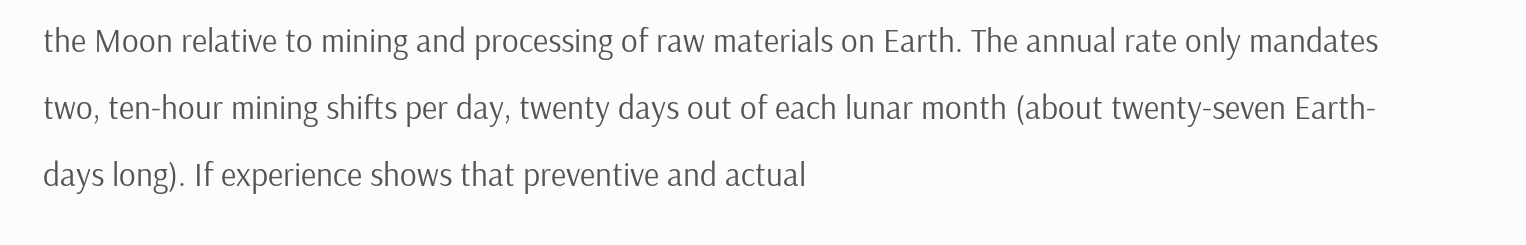the Moon relative to mining and processing of raw materials on Earth. The annual rate only mandates two, ten-hour mining shifts per day, twenty days out of each lunar month (about twenty-seven Earth-days long). If experience shows that preventive and actual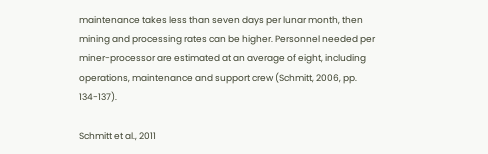maintenance takes less than seven days per lunar month, then mining and processing rates can be higher. Personnel needed per miner-processor are estimated at an average of eight, including operations, maintenance and support crew (Schmitt, 2006, pp. 134-137).

Schmitt et al., 2011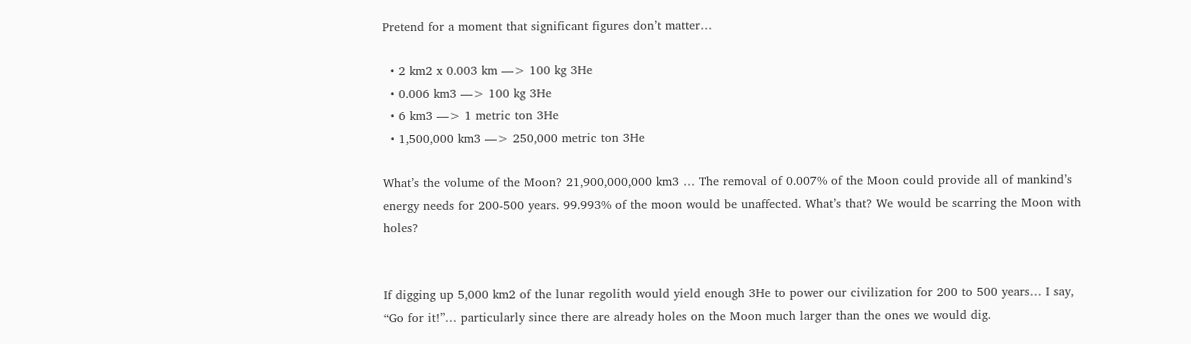Pretend for a moment that significant figures don’t matter…

  • 2 km2 x 0.003 km —> 100 kg 3He
  • 0.006 km3 —> 100 kg 3He
  • 6 km3 —> 1 metric ton 3He
  • 1,500,000 km3 —> 250,000 metric ton 3He

What’s the volume of the Moon? 21,900,000,000 km3 … The removal of 0.007% of the Moon could provide all of mankind’s energy needs for 200-500 years. 99.993% of the moon would be unaffected. What’s that? We would be scarring the Moon with holes?


If digging up 5,000 km2 of the lunar regolith would yield enough 3He to power our civilization for 200 to 500 years… I say, “Go for it!”… particularly since there are already holes on the Moon much larger than the ones we would dig.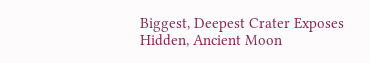Biggest, Deepest Crater Exposes Hidden, Ancient Moon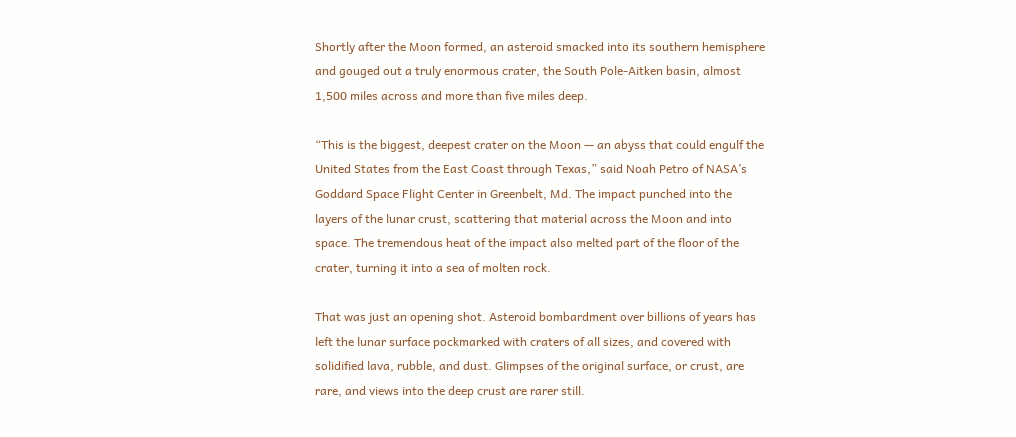Shortly after the Moon formed, an asteroid smacked into its southern hemisphere and gouged out a truly enormous crater, the South Pole-Aitken basin, almost 1,500 miles across and more than five miles deep.

“This is the biggest, deepest crater on the Moon — an abyss that could engulf the United States from the East Coast through Texas,” said Noah Petro of NASA’s Goddard Space Flight Center in Greenbelt, Md. The impact punched into the layers of the lunar crust, scattering that material across the Moon and into space. The tremendous heat of the impact also melted part of the floor of the crater, turning it into a sea of molten rock.

That was just an opening shot. Asteroid bombardment over billions of years has left the lunar surface pockmarked with craters of all sizes, and covered with solidified lava, rubble, and dust. Glimpses of the original surface, or crust, are rare, and views into the deep crust are rarer still.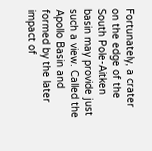Fortunately, a crater on the edge of the South Pole-Aitken basin may provide just such a view. Called the Apollo Basin and formed by the later impact of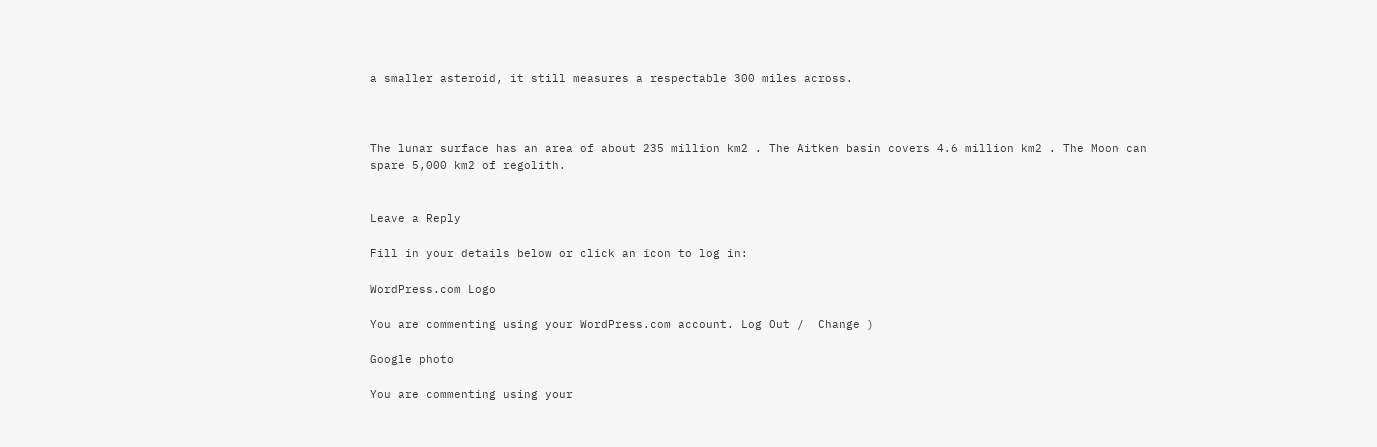a smaller asteroid, it still measures a respectable 300 miles across.



The lunar surface has an area of about 235 million km2 . The Aitken basin covers 4.6 million km2 . The Moon can spare 5,000 km2 of regolith.


Leave a Reply

Fill in your details below or click an icon to log in:

WordPress.com Logo

You are commenting using your WordPress.com account. Log Out /  Change )

Google photo

You are commenting using your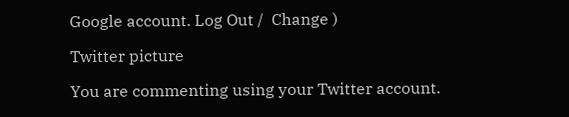Google account. Log Out /  Change )

Twitter picture

You are commenting using your Twitter account.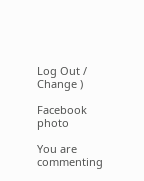Log Out /  Change )

Facebook photo

You are commenting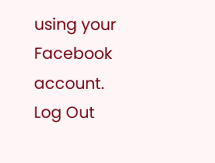using your Facebook account. Log Out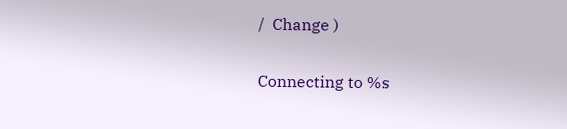/  Change )

Connecting to %s